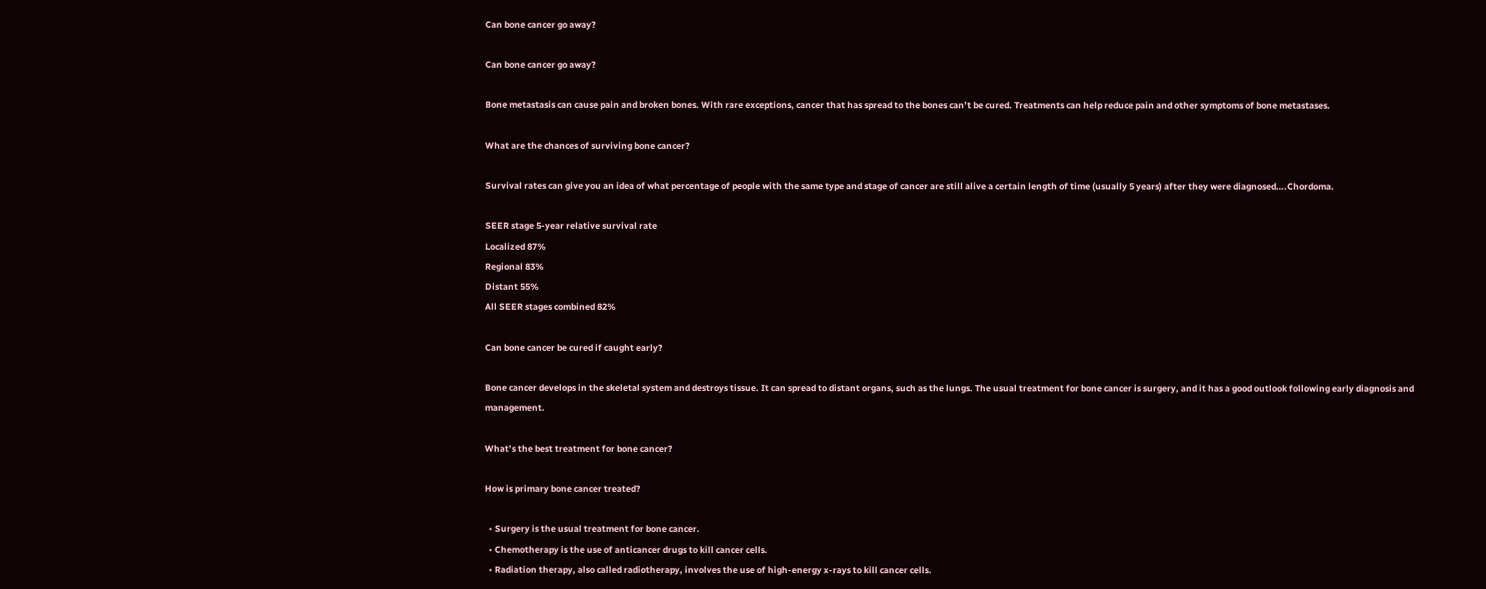Can bone cancer go away?

Can bone cancer go away?

Bone metastasis can cause pain and broken bones. With rare exceptions, cancer that has spread to the bones can’t be cured. Treatments can help reduce pain and other symptoms of bone metastases.

What are the chances of surviving bone cancer?

Survival rates can give you an idea of what percentage of people with the same type and stage of cancer are still alive a certain length of time (usually 5 years) after they were diagnosed….Chordoma.

SEER stage 5-year relative survival rate
Localized 87%
Regional 83%
Distant 55%
All SEER stages combined 82%

Can bone cancer be cured if caught early?

Bone cancer develops in the skeletal system and destroys tissue. It can spread to distant organs, such as the lungs. The usual treatment for bone cancer is surgery, and it has a good outlook following early diagnosis and management.

What’s the best treatment for bone cancer?

How is primary bone cancer treated?

  • Surgery is the usual treatment for bone cancer.
  • Chemotherapy is the use of anticancer drugs to kill cancer cells.
  • Radiation therapy, also called radiotherapy, involves the use of high-energy x-rays to kill cancer cells.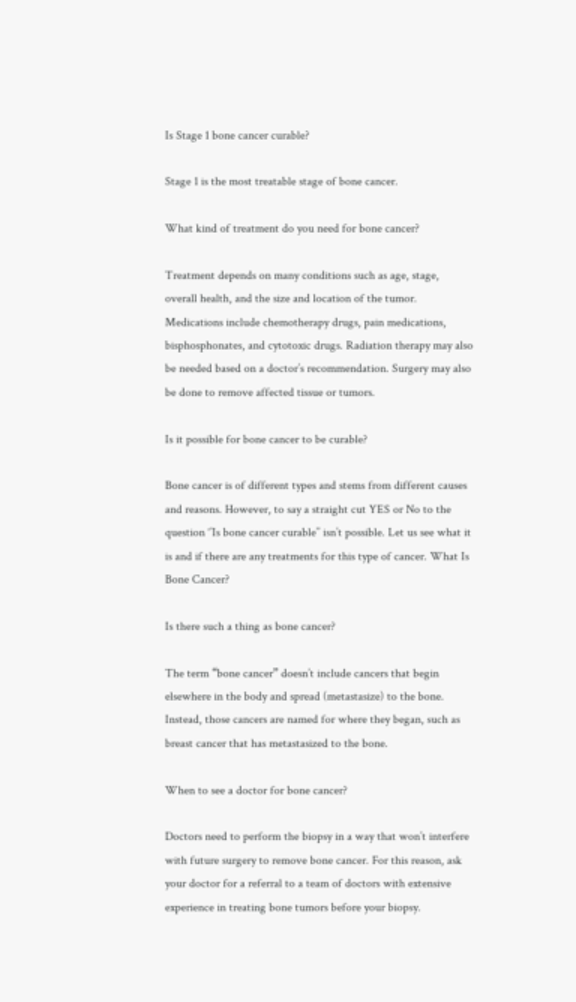Is Stage 1 bone cancer curable?

Stage 1 is the most treatable stage of bone cancer.

What kind of treatment do you need for bone cancer?

Treatment depends on many conditions such as age, stage, overall health, and the size and location of the tumor. Medications include chemotherapy drugs, pain medications, bisphosphonates, and cytotoxic drugs. Radiation therapy may also be needed based on a doctor’s recommendation. Surgery may also be done to remove affected tissue or tumors.

Is it possible for bone cancer to be curable?

Bone cancer is of different types and stems from different causes and reasons. However, to say a straight cut YES or No to the question ‘’Is bone cancer curable’’ isn’t possible. Let us see what it is and if there are any treatments for this type of cancer. What Is Bone Cancer?

Is there such a thing as bone cancer?

The term “bone cancer” doesn’t include cancers that begin elsewhere in the body and spread (metastasize) to the bone. Instead, those cancers are named for where they began, such as breast cancer that has metastasized to the bone.

When to see a doctor for bone cancer?

Doctors need to perform the biopsy in a way that won’t interfere with future surgery to remove bone cancer. For this reason, ask your doctor for a referral to a team of doctors with extensive experience in treating bone tumors before your biopsy.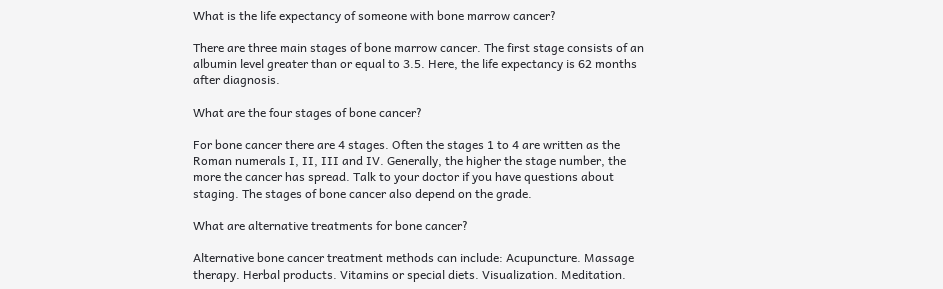What is the life expectancy of someone with bone marrow cancer?

There are three main stages of bone marrow cancer. The first stage consists of an albumin level greater than or equal to 3.5. Here, the life expectancy is 62 months after diagnosis.

What are the four stages of bone cancer?

For bone cancer there are 4 stages. Often the stages 1 to 4 are written as the Roman numerals I, II, III and IV. Generally, the higher the stage number, the more the cancer has spread. Talk to your doctor if you have questions about staging. The stages of bone cancer also depend on the grade.

What are alternative treatments for bone cancer?

Alternative bone cancer treatment methods can include: Acupuncture. Massage therapy. Herbal products. Vitamins or special diets. Visualization. Meditation.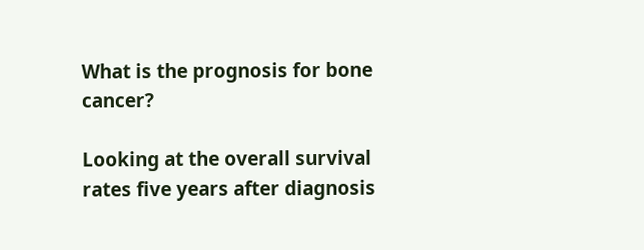What is the prognosis for bone cancer?

Looking at the overall survival rates five years after diagnosis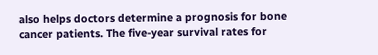also helps doctors determine a prognosis for bone cancer patients. The five-year survival rates for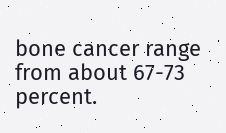bone cancer range from about 67-73 percent.